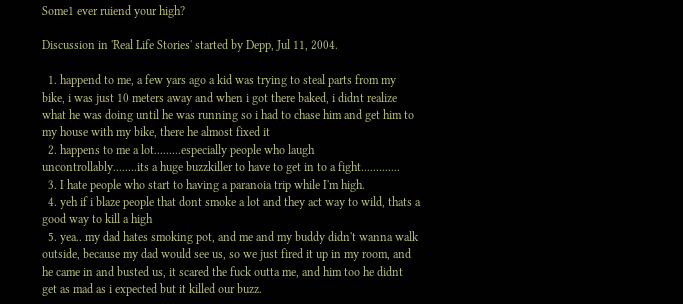Some1 ever ruiend your high?

Discussion in 'Real Life Stories' started by Depp, Jul 11, 2004.

  1. happend to me, a few yars ago a kid was trying to steal parts from my bike, i was just 10 meters away and when i got there baked, i didnt realize what he was doing until he was running so i had to chase him and get him to my house with my bike, there he almost fixed it
  2. happens to me a lot.........especially people who laugh uncontrollably........its a huge buzzkiller to have to get in to a fight.............
  3. I hate people who start to having a paranoia trip while I'm high.
  4. yeh if i blaze people that dont smoke a lot and they act way to wild, thats a good way to kill a high
  5. yea.. my dad hates smoking pot, and me and my buddy didn't wanna walk outside, because my dad would see us, so we just fired it up in my room, and he came in and busted us, it scared the fuck outta me, and him too he didnt get as mad as i expected but it killed our buzz.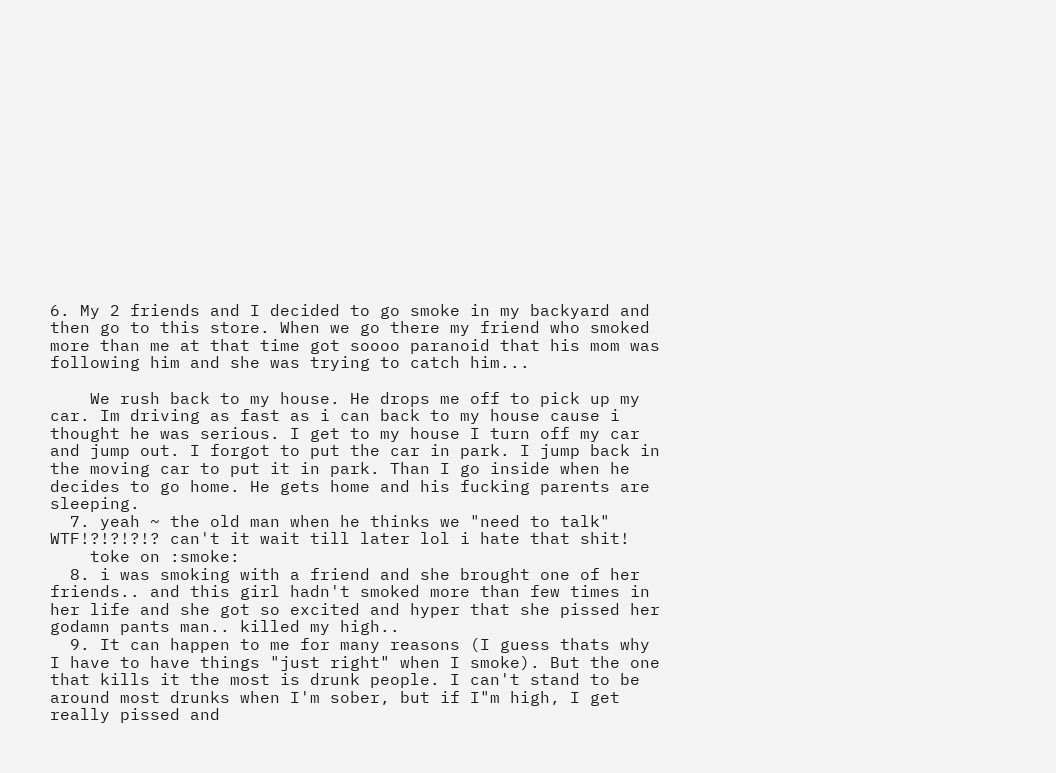6. My 2 friends and I decided to go smoke in my backyard and then go to this store. When we go there my friend who smoked more than me at that time got soooo paranoid that his mom was following him and she was trying to catch him...

    We rush back to my house. He drops me off to pick up my car. Im driving as fast as i can back to my house cause i thought he was serious. I get to my house I turn off my car and jump out. I forgot to put the car in park. I jump back in the moving car to put it in park. Than I go inside when he decides to go home. He gets home and his fucking parents are sleeping.
  7. yeah ~ the old man when he thinks we "need to talk" WTF!?!?!?!? can't it wait till later lol i hate that shit!
    toke on :smoke:
  8. i was smoking with a friend and she brought one of her friends.. and this girl hadn't smoked more than few times in her life and she got so excited and hyper that she pissed her godamn pants man.. killed my high..
  9. It can happen to me for many reasons (I guess thats why I have to have things "just right" when I smoke). But the one that kills it the most is drunk people. I can't stand to be around most drunks when I'm sober, but if I"m high, I get really pissed and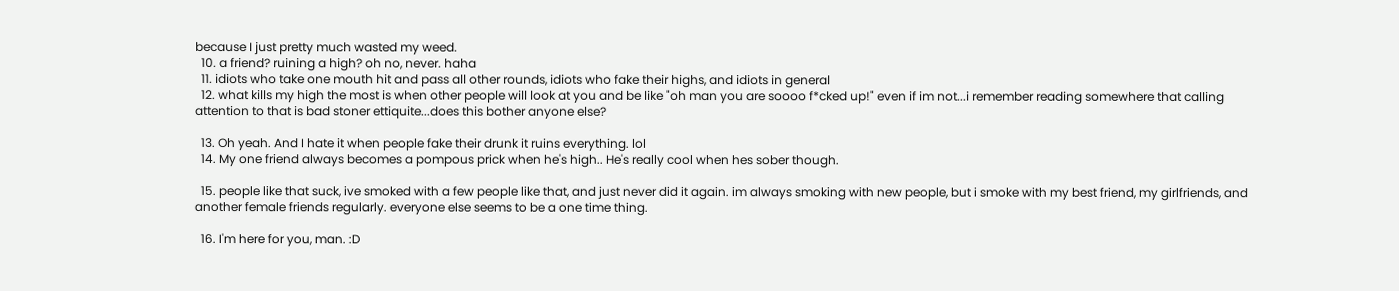because I just pretty much wasted my weed.
  10. a friend? ruining a high? oh no, never. haha
  11. idiots who take one mouth hit and pass all other rounds, idiots who fake their highs, and idiots in general
  12. what kills my high the most is when other people will look at you and be like "oh man you are soooo f*cked up!" even if im not...i remember reading somewhere that calling attention to that is bad stoner ettiquite...does this bother anyone else?

  13. Oh yeah. And I hate it when people fake their drunk it ruins everything. lol
  14. My one friend always becomes a pompous prick when he's high.. He's really cool when hes sober though.

  15. people like that suck, ive smoked with a few people like that, and just never did it again. im always smoking with new people, but i smoke with my best friend, my girlfriends, and another female friends regularly. everyone else seems to be a one time thing.

  16. I'm here for you, man. :D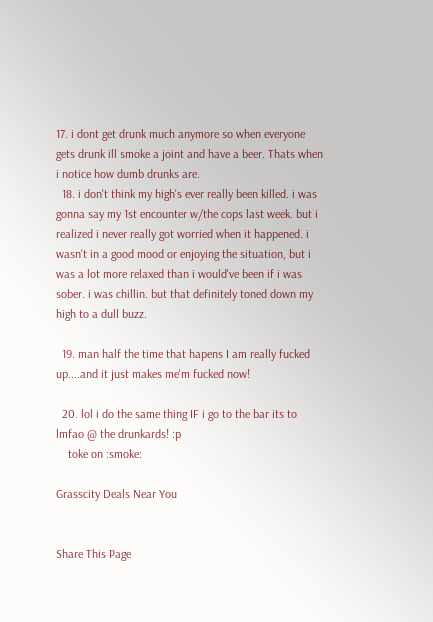17. i dont get drunk much anymore so when everyone gets drunk ill smoke a joint and have a beer. Thats when i notice how dumb drunks are.
  18. i don't think my high's ever really been killed. i was gonna say my 1st encounter w/the cops last week. but i realized i never really got worried when it happened. i wasn't in a good mood or enjoying the situation, but i was a lot more relaxed than i would've been if i was sober. i was chillin. but that definitely toned down my high to a dull buzz.

  19. man half the time that hapens I am really fucked up....and it just makes me'm fucked now!

  20. lol i do the same thing IF i go to the bar its to lmfao @ the drunkards! :p
    toke on :smoke:

Grasscity Deals Near You


Share This Page